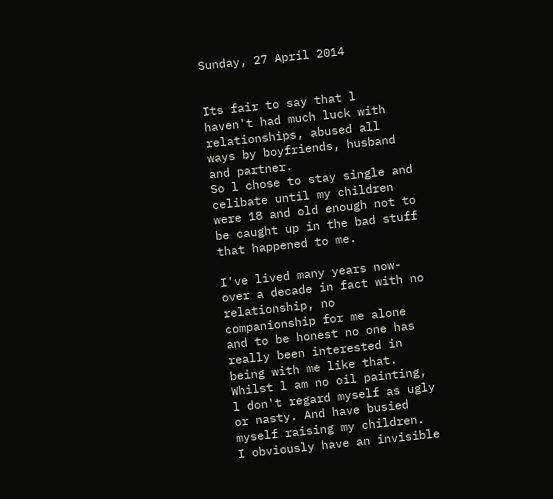Sunday, 27 April 2014


Its fair to say that l haven't had much luck with relationships, abused all ways by boyfriends, husband and partner.
So l chose to stay single and celibate until my children were 18 and old enough not to be caught up in the bad stuff that happened to me.

I've lived many years now- over a decade in fact with no relationship, no companionship for me alone and to be honest no one has really been interested in being with me like that. Whilst l am no oil painting, l don't regard myself as ugly or nasty. And have busied myself raising my children.  I obviously have an invisible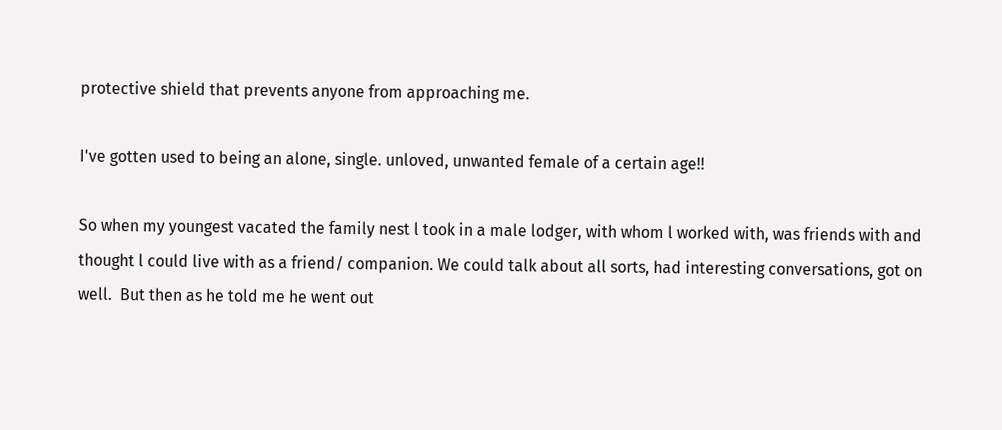protective shield that prevents anyone from approaching me.

I've gotten used to being an alone, single. unloved, unwanted female of a certain age!!

So when my youngest vacated the family nest l took in a male lodger, with whom l worked with, was friends with and thought l could live with as a friend/ companion. We could talk about all sorts, had interesting conversations, got on well.  But then as he told me he went out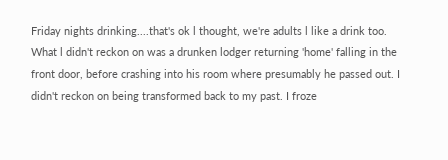Friday nights drinking....that's ok l thought, we're adults l like a drink too.
What l didn't reckon on was a drunken lodger returning 'home' falling in the front door, before crashing into his room where presumably he passed out. I didn't reckon on being transformed back to my past. I froze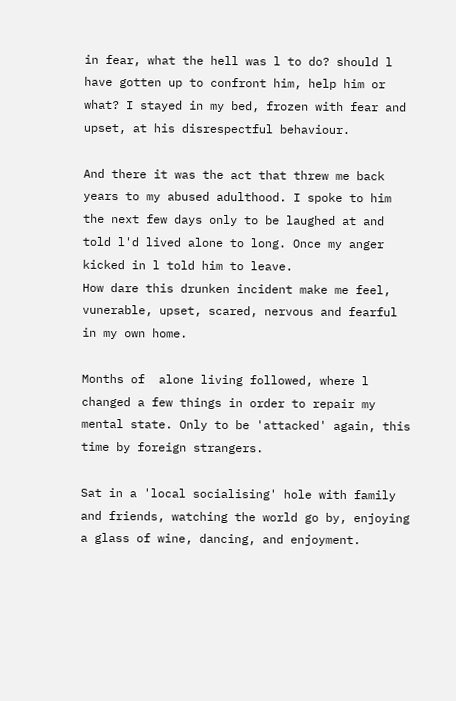in fear, what the hell was l to do? should l have gotten up to confront him, help him or what? I stayed in my bed, frozen with fear and upset, at his disrespectful behaviour.

And there it was the act that threw me back years to my abused adulthood. I spoke to him the next few days only to be laughed at and told l'd lived alone to long. Once my anger kicked in l told him to leave.
How dare this drunken incident make me feel, vunerable, upset, scared, nervous and fearful in my own home.

Months of  alone living followed, where l changed a few things in order to repair my mental state. Only to be 'attacked' again, this time by foreign strangers.

Sat in a 'local socialising' hole with family and friends, watching the world go by, enjoying a glass of wine, dancing, and enjoyment.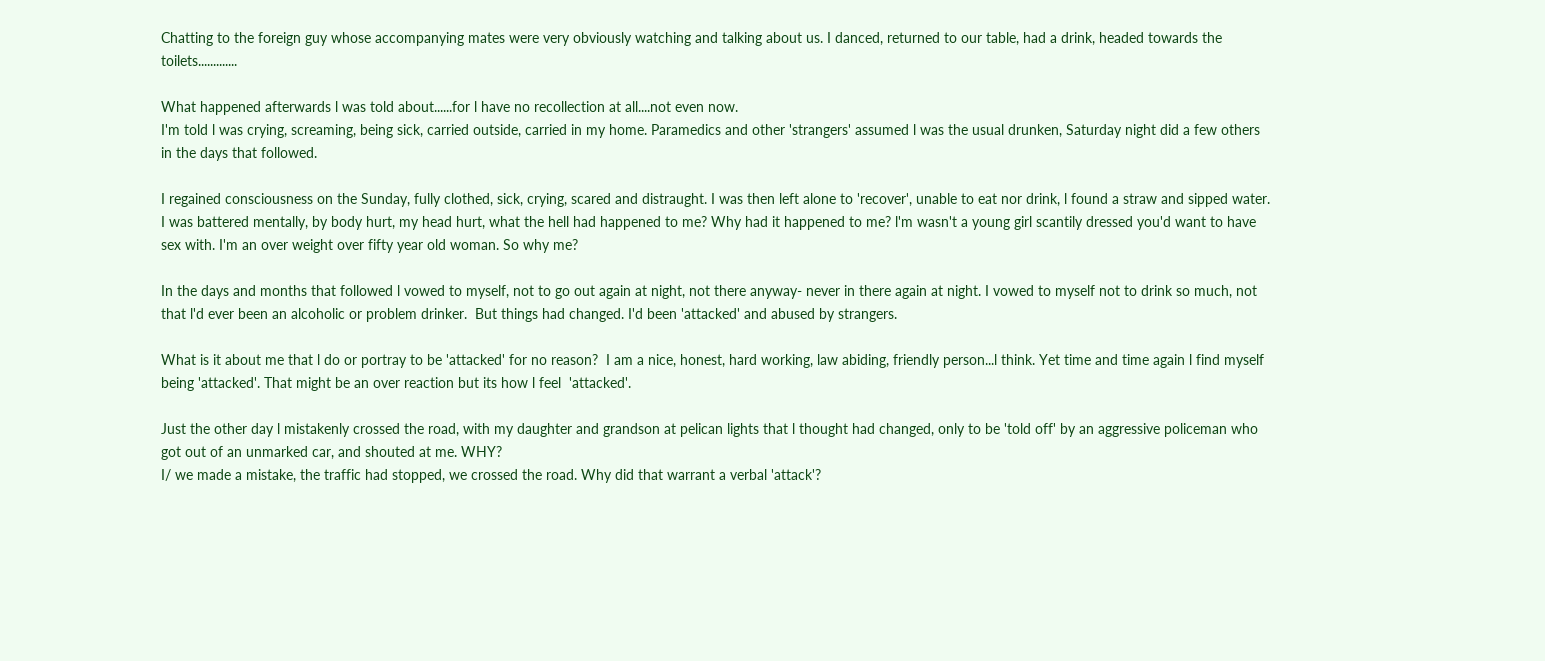Chatting to the foreign guy whose accompanying mates were very obviously watching and talking about us. I danced, returned to our table, had a drink, headed towards the toilets.............

What happened afterwards l was told about......for l have no recollection at all....not even now.
I'm told l was crying, screaming, being sick, carried outside, carried in my home. Paramedics and other 'strangers' assumed l was the usual drunken, Saturday night did a few others in the days that followed.

I regained consciousness on the Sunday, fully clothed, sick, crying, scared and distraught. I was then left alone to 'recover', unable to eat nor drink, l found a straw and sipped water. I was battered mentally, by body hurt, my head hurt, what the hell had happened to me? Why had it happened to me? l'm wasn't a young girl scantily dressed you'd want to have sex with. I'm an over weight over fifty year old woman. So why me?

In the days and months that followed l vowed to myself, not to go out again at night, not there anyway- never in there again at night. I vowed to myself not to drink so much, not that l'd ever been an alcoholic or problem drinker.  But things had changed. I'd been 'attacked' and abused by strangers.

What is it about me that l do or portray to be 'attacked' for no reason?  I am a nice, honest, hard working, law abiding, friendly person...l think. Yet time and time again l find myself being 'attacked'. That might be an over reaction but its how l feel  'attacked'.

Just the other day l mistakenly crossed the road, with my daughter and grandson at pelican lights that l thought had changed, only to be 'told off' by an aggressive policeman who got out of an unmarked car, and shouted at me. WHY?
I/ we made a mistake, the traffic had stopped, we crossed the road. Why did that warrant a verbal 'attack'?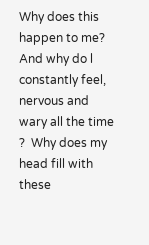Why does this happen to me? And why do l constantly feel, nervous and wary all the time ?  Why does my head fill with these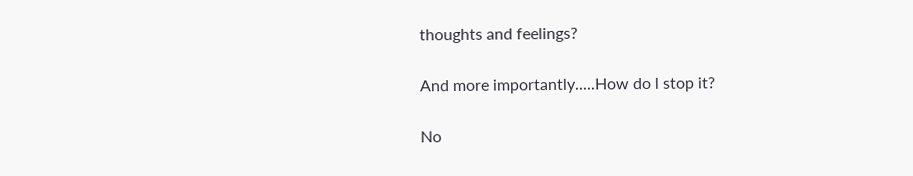thoughts and feelings?

And more importantly.....How do l stop it?

No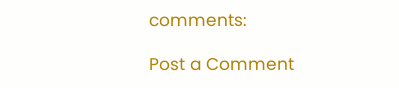comments:

Post a Comment